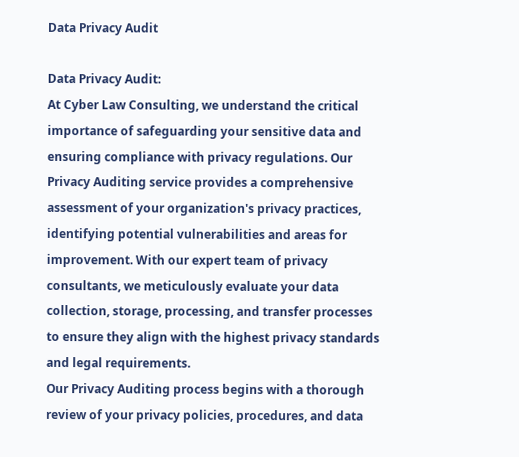Data Privacy Audit

Data Privacy Audit:
At Cyber Law Consulting, we understand the critical importance of safeguarding your sensitive data and ensuring compliance with privacy regulations. Our Privacy Auditing service provides a comprehensive assessment of your organization's privacy practices, identifying potential vulnerabilities and areas for improvement. With our expert team of privacy consultants, we meticulously evaluate your data collection, storage, processing, and transfer processes to ensure they align with the highest privacy standards and legal requirements.
Our Privacy Auditing process begins with a thorough review of your privacy policies, procedures, and data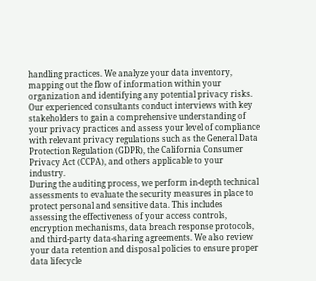handling practices. We analyze your data inventory, mapping out the flow of information within your organization and identifying any potential privacy risks. Our experienced consultants conduct interviews with key stakeholders to gain a comprehensive understanding of your privacy practices and assess your level of compliance with relevant privacy regulations such as the General Data Protection Regulation (GDPR), the California Consumer Privacy Act (CCPA), and others applicable to your industry.
During the auditing process, we perform in-depth technical assessments to evaluate the security measures in place to protect personal and sensitive data. This includes assessing the effectiveness of your access controls, encryption mechanisms, data breach response protocols, and third-party data-sharing agreements. We also review your data retention and disposal policies to ensure proper data lifecycle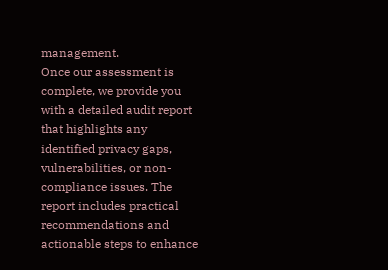management.
Once our assessment is complete, we provide you with a detailed audit report that highlights any identified privacy gaps, vulnerabilities, or non-compliance issues. The report includes practical recommendations and actionable steps to enhance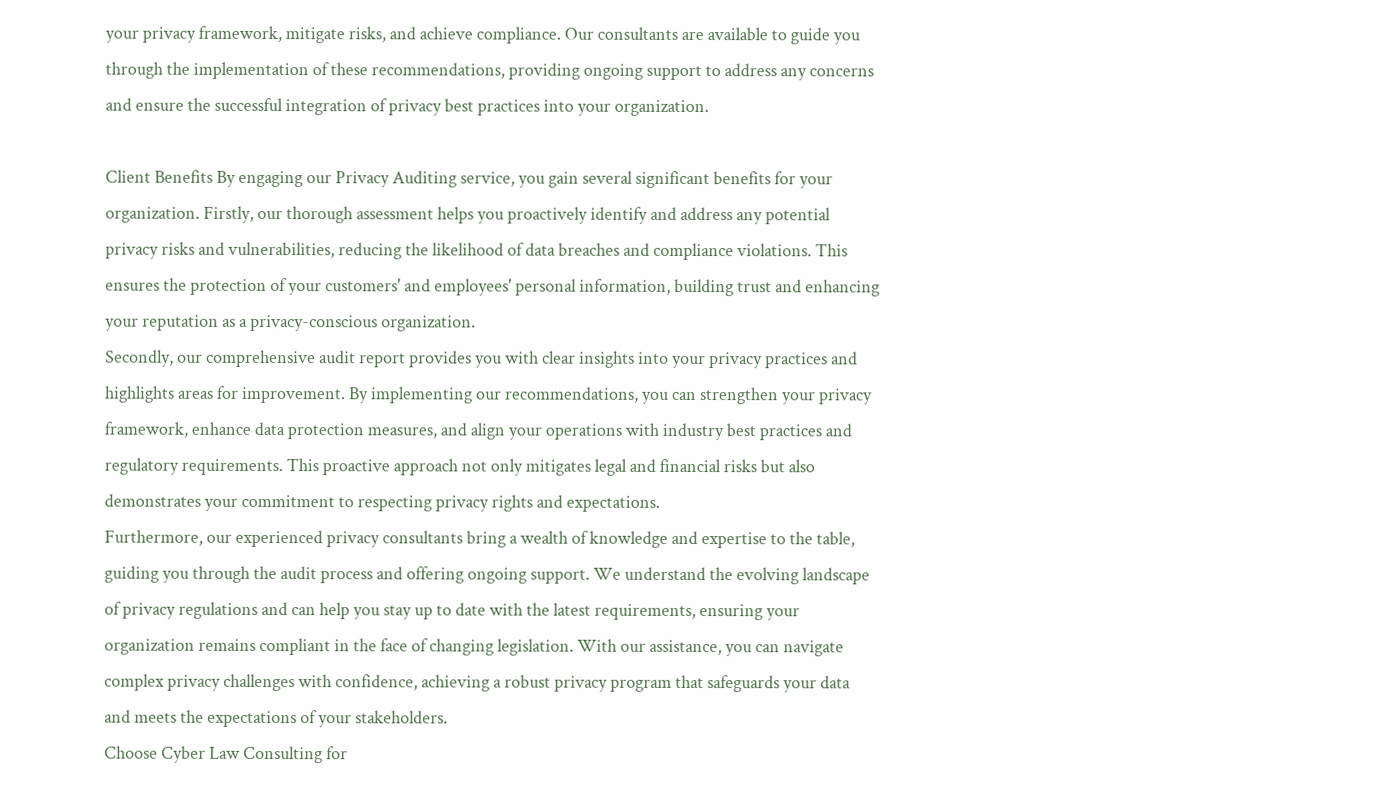your privacy framework, mitigate risks, and achieve compliance. Our consultants are available to guide you through the implementation of these recommendations, providing ongoing support to address any concerns and ensure the successful integration of privacy best practices into your organization.

Client Benefits By engaging our Privacy Auditing service, you gain several significant benefits for your organization. Firstly, our thorough assessment helps you proactively identify and address any potential privacy risks and vulnerabilities, reducing the likelihood of data breaches and compliance violations. This ensures the protection of your customers' and employees' personal information, building trust and enhancing your reputation as a privacy-conscious organization.
Secondly, our comprehensive audit report provides you with clear insights into your privacy practices and highlights areas for improvement. By implementing our recommendations, you can strengthen your privacy framework, enhance data protection measures, and align your operations with industry best practices and regulatory requirements. This proactive approach not only mitigates legal and financial risks but also demonstrates your commitment to respecting privacy rights and expectations.
Furthermore, our experienced privacy consultants bring a wealth of knowledge and expertise to the table, guiding you through the audit process and offering ongoing support. We understand the evolving landscape of privacy regulations and can help you stay up to date with the latest requirements, ensuring your organization remains compliant in the face of changing legislation. With our assistance, you can navigate complex privacy challenges with confidence, achieving a robust privacy program that safeguards your data and meets the expectations of your stakeholders.
Choose Cyber Law Consulting for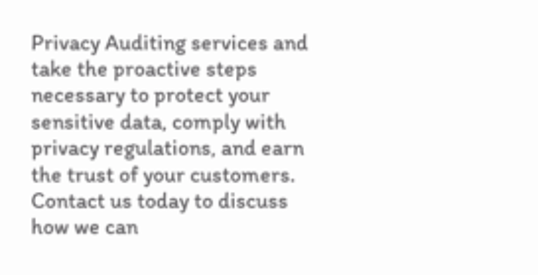Privacy Auditing services and take the proactive steps necessary to protect your sensitive data, comply with privacy regulations, and earn the trust of your customers. Contact us today to discuss how we can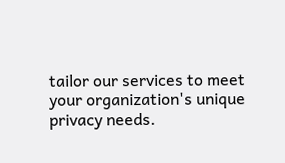tailor our services to meet your organization's unique privacy needs.